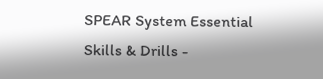SPEAR System Essential Skills & Drills -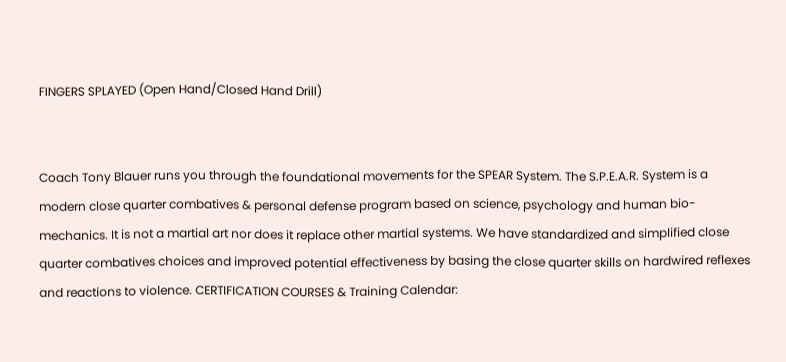FINGERS SPLAYED (Open Hand/Closed Hand Drill)


Coach Tony Blauer runs you through the foundational movements for the SPEAR System. The S.P.E.A.R. System is a modern close quarter combatives & personal defense program based on science, psychology and human bio- mechanics. It is not a martial art nor does it replace other martial systems. We have standardized and simplified close quarter combatives choices and improved potential effectiveness by basing the close quarter skills on hardwired reflexes and reactions to violence. CERTIFICATION COURSES & Training Calendar: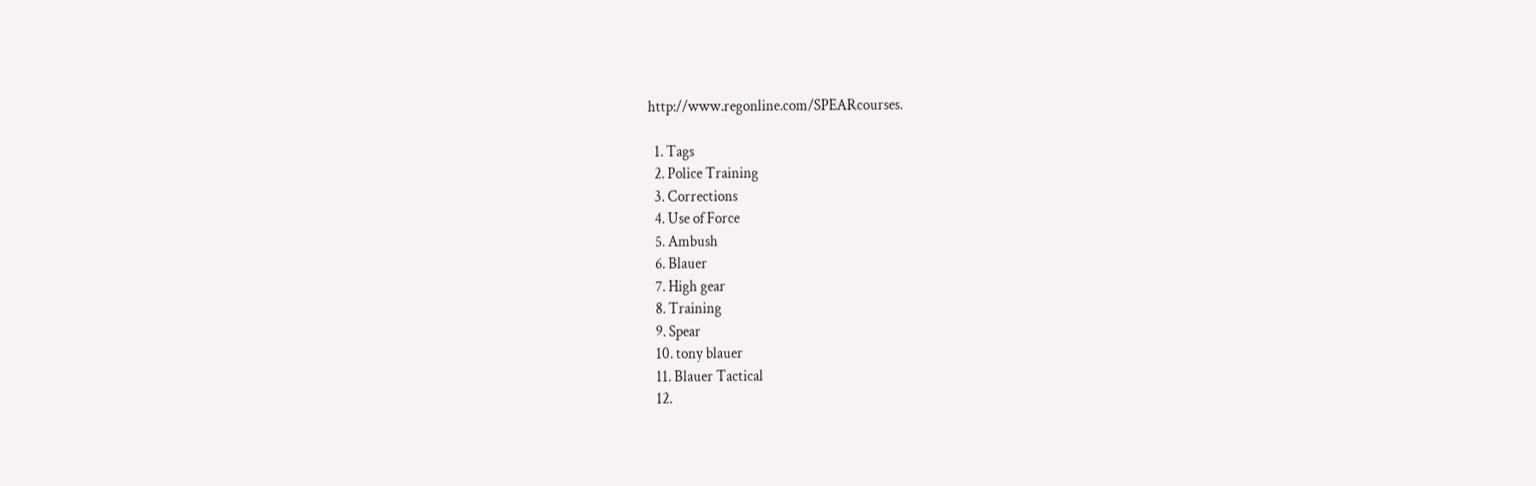http://www.regonline.com/SPEARcourses.

  1. Tags
  2. Police Training
  3. Corrections
  4. Use of Force
  5. Ambush
  6. Blauer
  7. High gear
  8. Training
  9. Spear
  10. tony blauer
  11. Blauer Tactical
  12.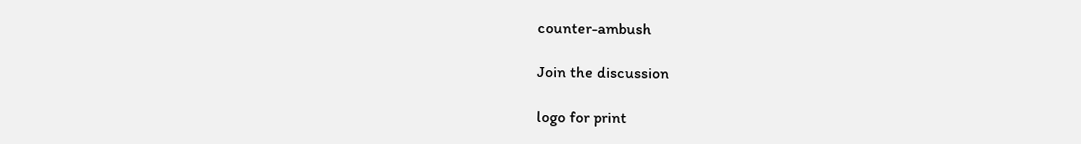counter-ambush

Join the discussion

logo for print